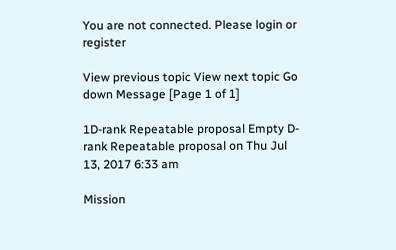You are not connected. Please login or register

View previous topic View next topic Go down Message [Page 1 of 1]

1D-rank Repeatable proposal Empty D-rank Repeatable proposal on Thu Jul 13, 2017 6:33 am

Mission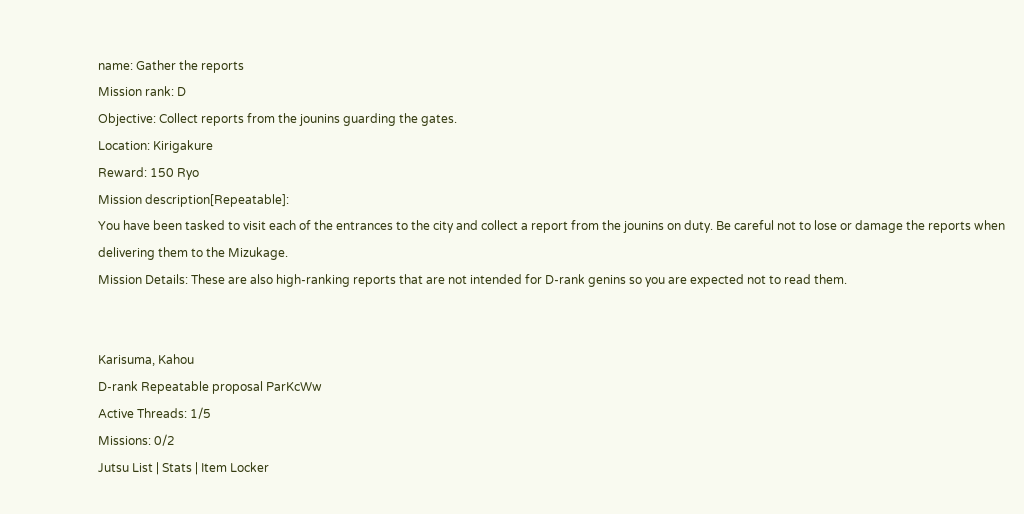name: Gather the reports
Mission rank: D
Objective: Collect reports from the jounins guarding the gates.
Location: Kirigakure
Reward: 150 Ryo
Mission description[Repeatable]:
You have been tasked to visit each of the entrances to the city and collect a report from the jounins on duty. Be careful not to lose or damage the reports when delivering them to the Mizukage.
Mission Details: These are also high-ranking reports that are not intended for D-rank genins so you are expected not to read them.


Karisuma, Kahou
D-rank Repeatable proposal ParKcWw
Active Threads: 1/5
Missions: 0/2
Jutsu List | Stats | Item Locker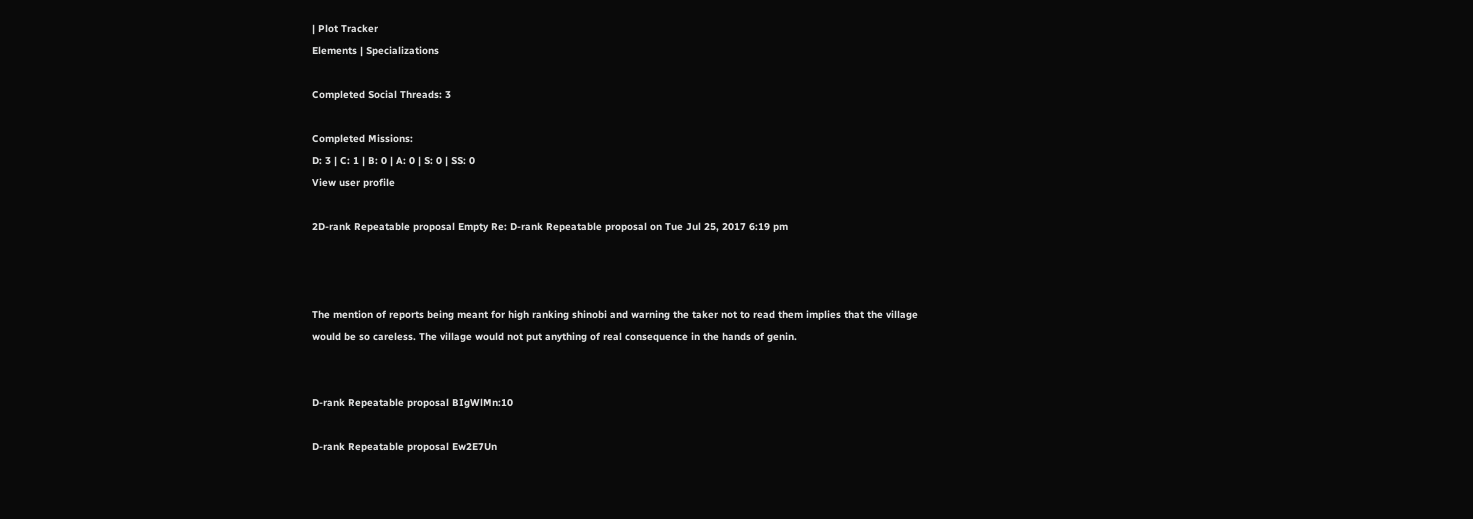| Plot Tracker
Elements | Specializations

Completed Social Threads: 3

Completed Missions:
D: 3 | C: 1 | B: 0 | A: 0 | S: 0 | SS: 0
View user profile

2D-rank Repeatable proposal Empty Re: D-rank Repeatable proposal on Tue Jul 25, 2017 6:19 pm



The mention of reports being meant for high ranking shinobi and warning the taker not to read them implies that the village would be so careless. The village would not put anything of real consequence in the hands of genin.


D-rank Repeatable proposal BIgWlMn:10

D-rank Repeatable proposal Ew2E7Un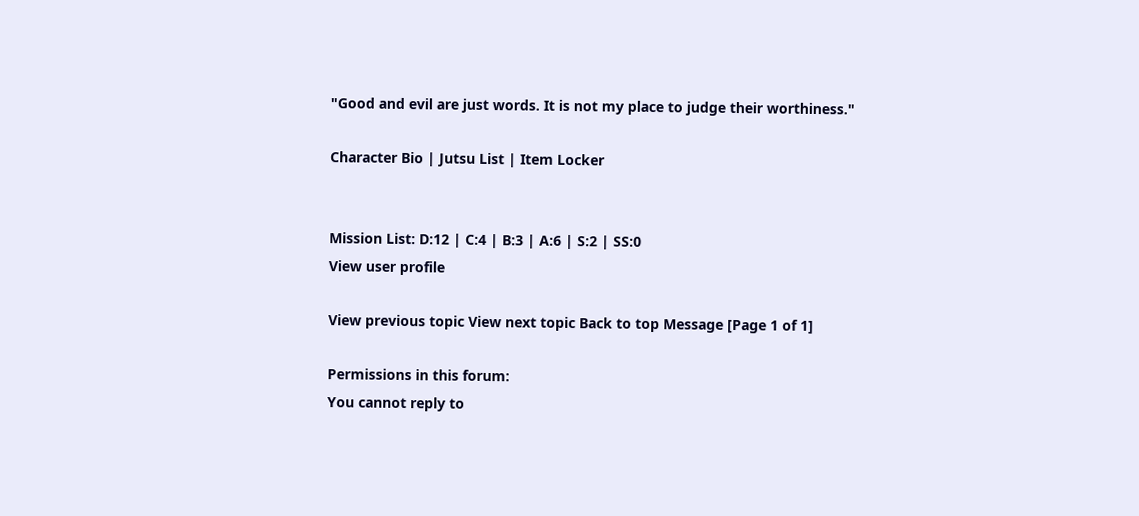"Good and evil are just words. It is not my place to judge their worthiness."

Character Bio | Jutsu List | Item Locker


Mission List: D:12 | C:4 | B:3 | A:6 | S:2 | SS:0
View user profile

View previous topic View next topic Back to top Message [Page 1 of 1]

Permissions in this forum:
You cannot reply to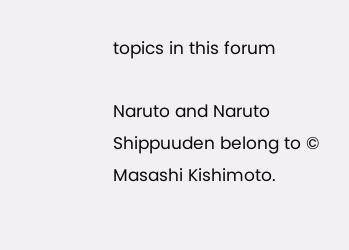topics in this forum

Naruto and Naruto Shippuuden belong to © Masashi Kishimoto.